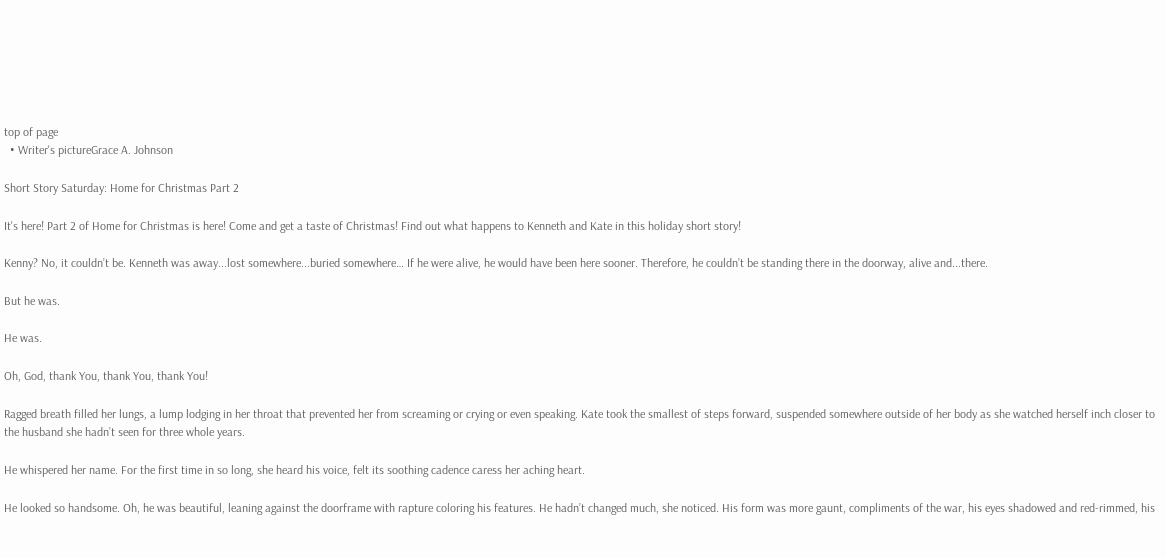top of page
  • Writer's pictureGrace A. Johnson

Short Story Saturday: Home for Christmas Part 2

It's here! Part 2 of Home for Christmas is here! Come and get a taste of Christmas! Find out what happens to Kenneth and Kate in this holiday short story!

Kenny? No, it couldn’t be. Kenneth was away...lost somewhere...buried somewhere… If he were alive, he would have been here sooner. Therefore, he couldn’t be standing there in the doorway, alive and...there.

But he was.

He was.

Oh, God, thank You, thank You, thank You!

Ragged breath filled her lungs, a lump lodging in her throat that prevented her from screaming or crying or even speaking. Kate took the smallest of steps forward, suspended somewhere outside of her body as she watched herself inch closer to the husband she hadn’t seen for three whole years.

He whispered her name. For the first time in so long, she heard his voice, felt its soothing cadence caress her aching heart.

He looked so handsome. Oh, he was beautiful, leaning against the doorframe with rapture coloring his features. He hadn’t changed much, she noticed. His form was more gaunt, compliments of the war, his eyes shadowed and red-rimmed, his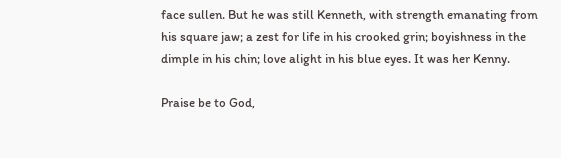face sullen. But he was still Kenneth, with strength emanating from his square jaw; a zest for life in his crooked grin; boyishness in the dimple in his chin; love alight in his blue eyes. It was her Kenny.

Praise be to God,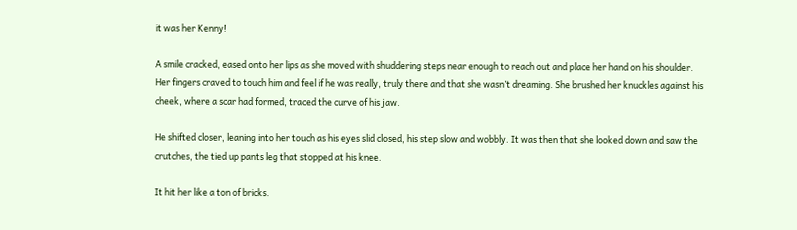it was her Kenny!

A smile cracked, eased onto her lips as she moved with shuddering steps near enough to reach out and place her hand on his shoulder. Her fingers craved to touch him and feel if he was really, truly there and that she wasn’t dreaming. She brushed her knuckles against his cheek, where a scar had formed, traced the curve of his jaw.

He shifted closer, leaning into her touch as his eyes slid closed, his step slow and wobbly. It was then that she looked down and saw the crutches, the tied up pants leg that stopped at his knee.

It hit her like a ton of bricks.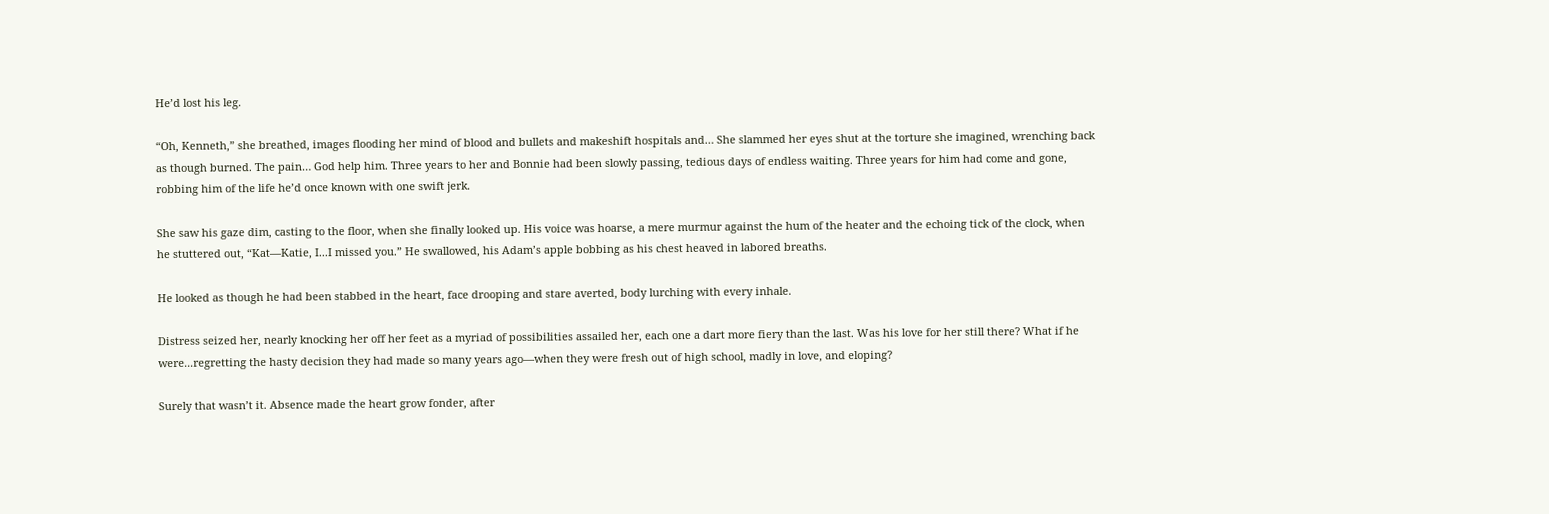He’d lost his leg.

“Oh, Kenneth,” she breathed, images flooding her mind of blood and bullets and makeshift hospitals and… She slammed her eyes shut at the torture she imagined, wrenching back as though burned. The pain… God help him. Three years to her and Bonnie had been slowly passing, tedious days of endless waiting. Three years for him had come and gone, robbing him of the life he’d once known with one swift jerk.

She saw his gaze dim, casting to the floor, when she finally looked up. His voice was hoarse, a mere murmur against the hum of the heater and the echoing tick of the clock, when he stuttered out, “Kat—Katie, I...I missed you.” He swallowed, his Adam’s apple bobbing as his chest heaved in labored breaths.

He looked as though he had been stabbed in the heart, face drooping and stare averted, body lurching with every inhale.

Distress seized her, nearly knocking her off her feet as a myriad of possibilities assailed her, each one a dart more fiery than the last. Was his love for her still there? What if he were...regretting the hasty decision they had made so many years ago—when they were fresh out of high school, madly in love, and eloping?

Surely that wasn’t it. Absence made the heart grow fonder, after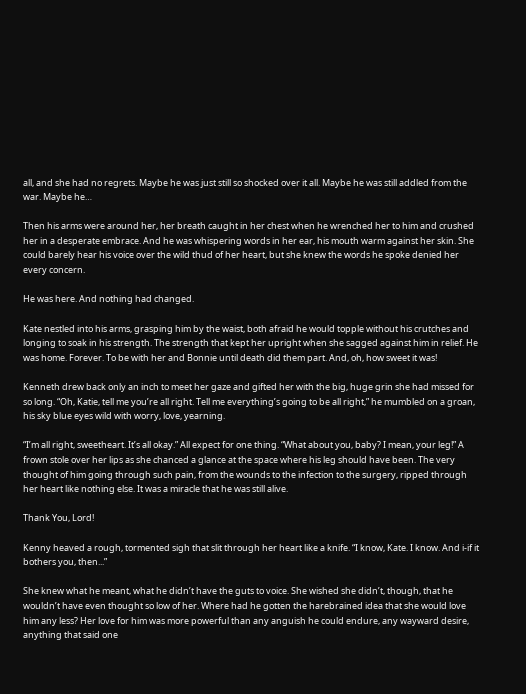all, and she had no regrets. Maybe he was just still so shocked over it all. Maybe he was still addled from the war. Maybe he…

Then his arms were around her, her breath caught in her chest when he wrenched her to him and crushed her in a desperate embrace. And he was whispering words in her ear, his mouth warm against her skin. She could barely hear his voice over the wild thud of her heart, but she knew the words he spoke denied her every concern.

He was here. And nothing had changed.

Kate nestled into his arms, grasping him by the waist, both afraid he would topple without his crutches and longing to soak in his strength. The strength that kept her upright when she sagged against him in relief. He was home. Forever. To be with her and Bonnie until death did them part. And, oh, how sweet it was!

Kenneth drew back only an inch to meet her gaze and gifted her with the big, huge grin she had missed for so long. “Oh, Katie, tell me you’re all right. Tell me everything’s going to be all right,” he mumbled on a groan, his sky blue eyes wild with worry, love, yearning.

“I’m all right, sweetheart. It’s all okay.” All expect for one thing. “What about you, baby? I mean, your leg!” A frown stole over her lips as she chanced a glance at the space where his leg should have been. The very thought of him going through such pain, from the wounds to the infection to the surgery, ripped through her heart like nothing else. It was a miracle that he was still alive.

Thank You, Lord!

Kenny heaved a rough, tormented sigh that slit through her heart like a knife. “I know, Kate. I know. And i-if it bothers you, then...”

She knew what he meant, what he didn’t have the guts to voice. She wished she didn’t, though, that he wouldn’t have even thought so low of her. Where had he gotten the harebrained idea that she would love him any less? Her love for him was more powerful than any anguish he could endure, any wayward desire, anything that said one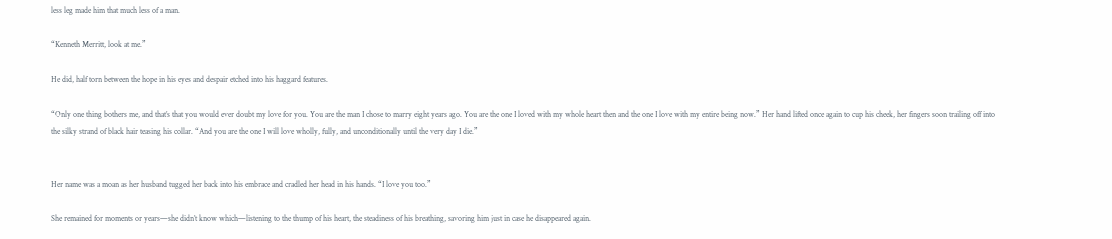less leg made him that much less of a man.

“Kenneth Merritt, look at me.”

He did, half torn between the hope in his eyes and despair etched into his haggard features.

“Only one thing bothers me, and that’s that you would ever doubt my love for you. You are the man I chose to marry eight years ago. You are the one I loved with my whole heart then and the one I love with my entire being now.” Her hand lifted once again to cup his cheek, her fingers soon trailing off into the silky strand of black hair teasing his collar. “And you are the one I will love wholly, fully, and unconditionally until the very day I die.”


Her name was a moan as her husband tugged her back into his embrace and cradled her head in his hands. “I love you too.”

She remained for moments or years—she didn’t know which—listening to the thump of his heart, the steadiness of his breathing, savoring him just in case he disappeared again.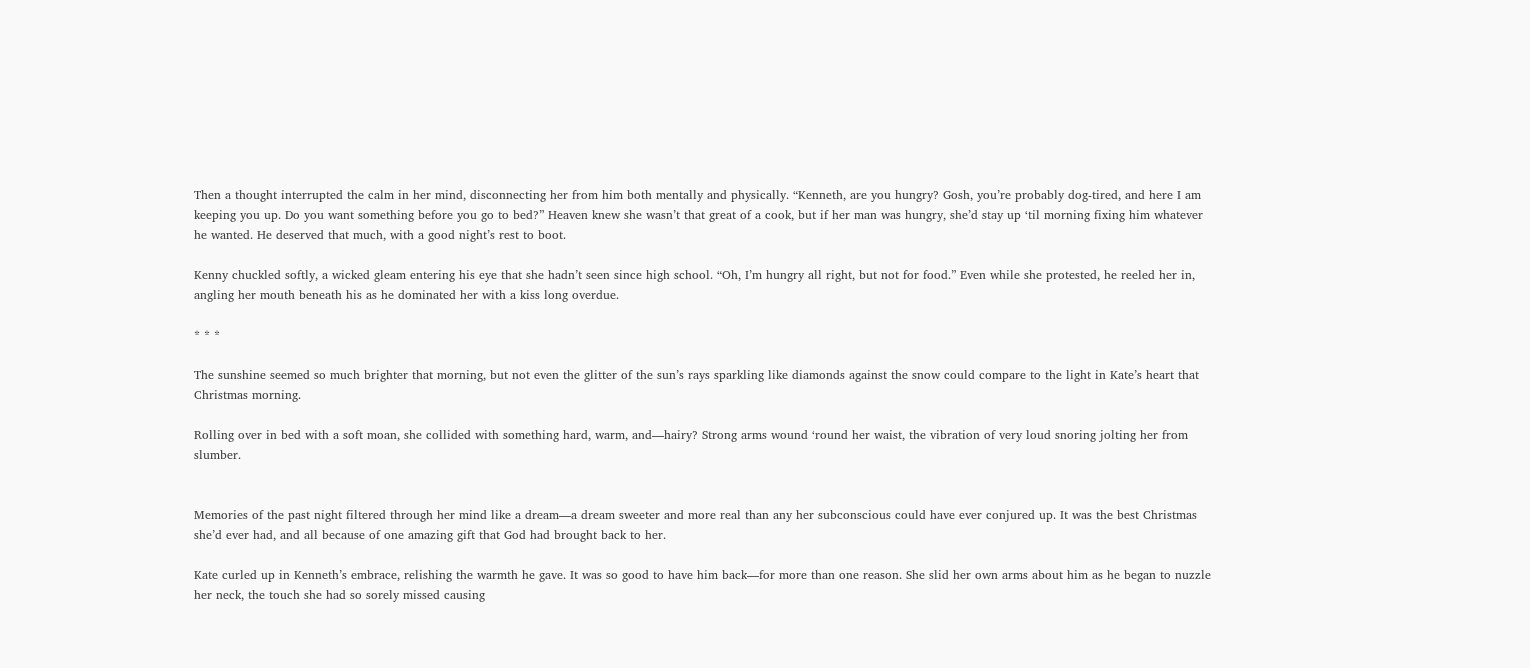Then a thought interrupted the calm in her mind, disconnecting her from him both mentally and physically. “Kenneth, are you hungry? Gosh, you’re probably dog-tired, and here I am keeping you up. Do you want something before you go to bed?” Heaven knew she wasn’t that great of a cook, but if her man was hungry, she’d stay up ‘til morning fixing him whatever he wanted. He deserved that much, with a good night’s rest to boot.

Kenny chuckled softly, a wicked gleam entering his eye that she hadn’t seen since high school. “Oh, I’m hungry all right, but not for food.” Even while she protested, he reeled her in, angling her mouth beneath his as he dominated her with a kiss long overdue.

* * *

The sunshine seemed so much brighter that morning, but not even the glitter of the sun’s rays sparkling like diamonds against the snow could compare to the light in Kate’s heart that Christmas morning.

Rolling over in bed with a soft moan, she collided with something hard, warm, and—hairy? Strong arms wound ‘round her waist, the vibration of very loud snoring jolting her from slumber.


Memories of the past night filtered through her mind like a dream—a dream sweeter and more real than any her subconscious could have ever conjured up. It was the best Christmas she’d ever had, and all because of one amazing gift that God had brought back to her.

Kate curled up in Kenneth’s embrace, relishing the warmth he gave. It was so good to have him back—for more than one reason. She slid her own arms about him as he began to nuzzle her neck, the touch she had so sorely missed causing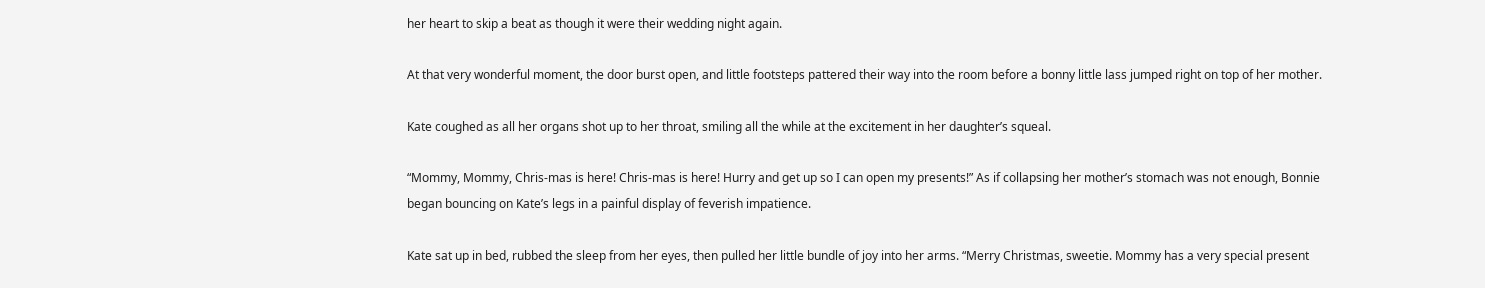her heart to skip a beat as though it were their wedding night again.

At that very wonderful moment, the door burst open, and little footsteps pattered their way into the room before a bonny little lass jumped right on top of her mother.

Kate coughed as all her organs shot up to her throat, smiling all the while at the excitement in her daughter’s squeal.

“Mommy, Mommy, Chris-mas is here! Chris-mas is here! Hurry and get up so I can open my presents!” As if collapsing her mother’s stomach was not enough, Bonnie began bouncing on Kate’s legs in a painful display of feverish impatience.

Kate sat up in bed, rubbed the sleep from her eyes, then pulled her little bundle of joy into her arms. “Merry Christmas, sweetie. Mommy has a very special present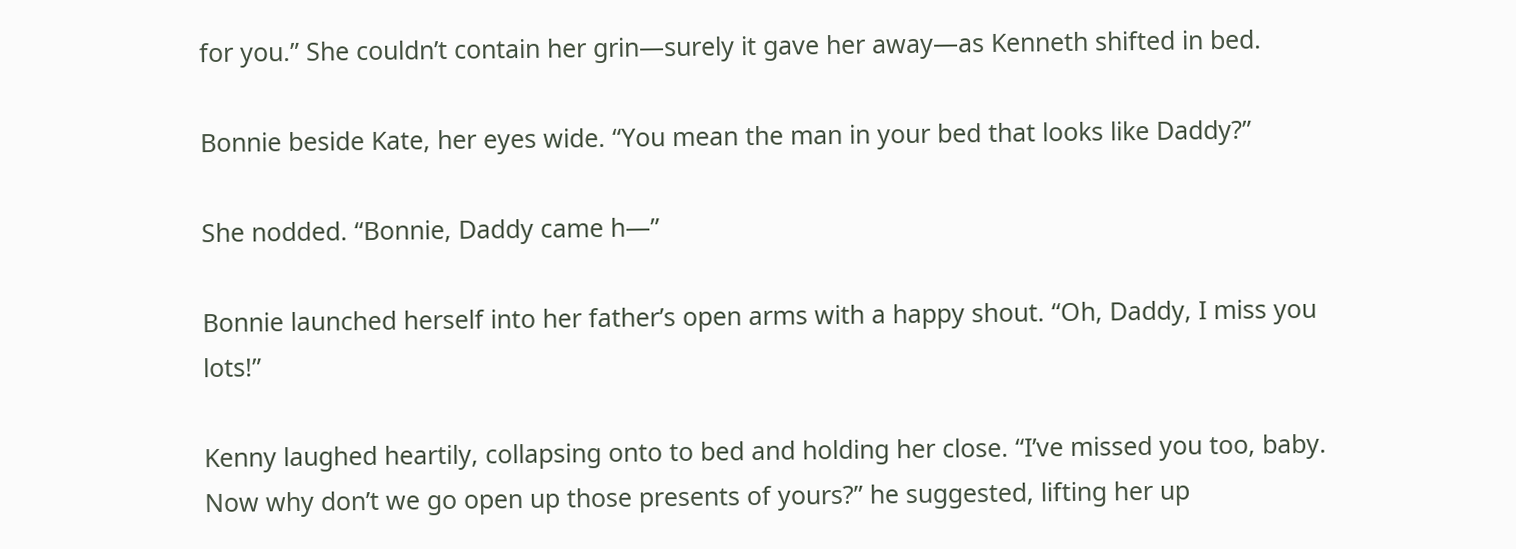for you.” She couldn’t contain her grin—surely it gave her away—as Kenneth shifted in bed.

Bonnie beside Kate, her eyes wide. “You mean the man in your bed that looks like Daddy?”

She nodded. “Bonnie, Daddy came h―”

Bonnie launched herself into her father’s open arms with a happy shout. “Oh, Daddy, I miss you lots!”

Kenny laughed heartily, collapsing onto to bed and holding her close. “I’ve missed you too, baby. Now why don’t we go open up those presents of yours?” he suggested, lifting her up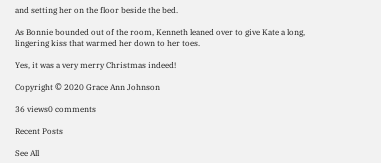and setting her on the floor beside the bed.

As Bonnie bounded out of the room, Kenneth leaned over to give Kate a long, lingering kiss that warmed her down to her toes.

Yes, it was a very merry Christmas indeed!

Copyright © 2020 Grace Ann Johnson

36 views0 comments

Recent Posts

See All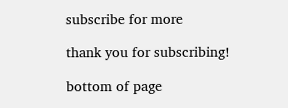subscribe for more

thank you for subscribing!

bottom of page